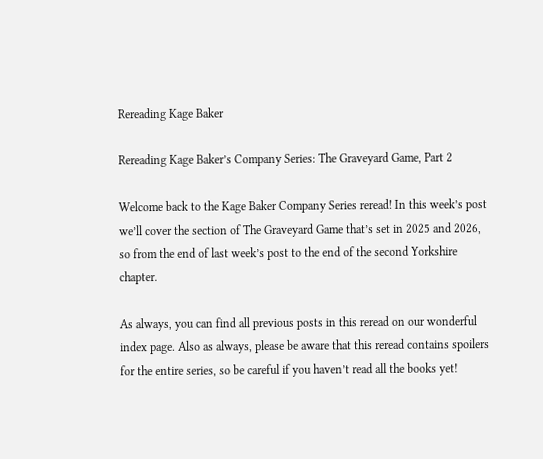Rereading Kage Baker

Rereading Kage Baker’s Company Series: The Graveyard Game, Part 2

Welcome back to the Kage Baker Company Series reread! In this week’s post we’ll cover the section of The Graveyard Game that’s set in 2025 and 2026, so from the end of last week’s post to the end of the second Yorkshire chapter.

As always, you can find all previous posts in this reread on our wonderful index page. Also as always, please be aware that this reread contains spoilers for the entire series, so be careful if you haven’t read all the books yet!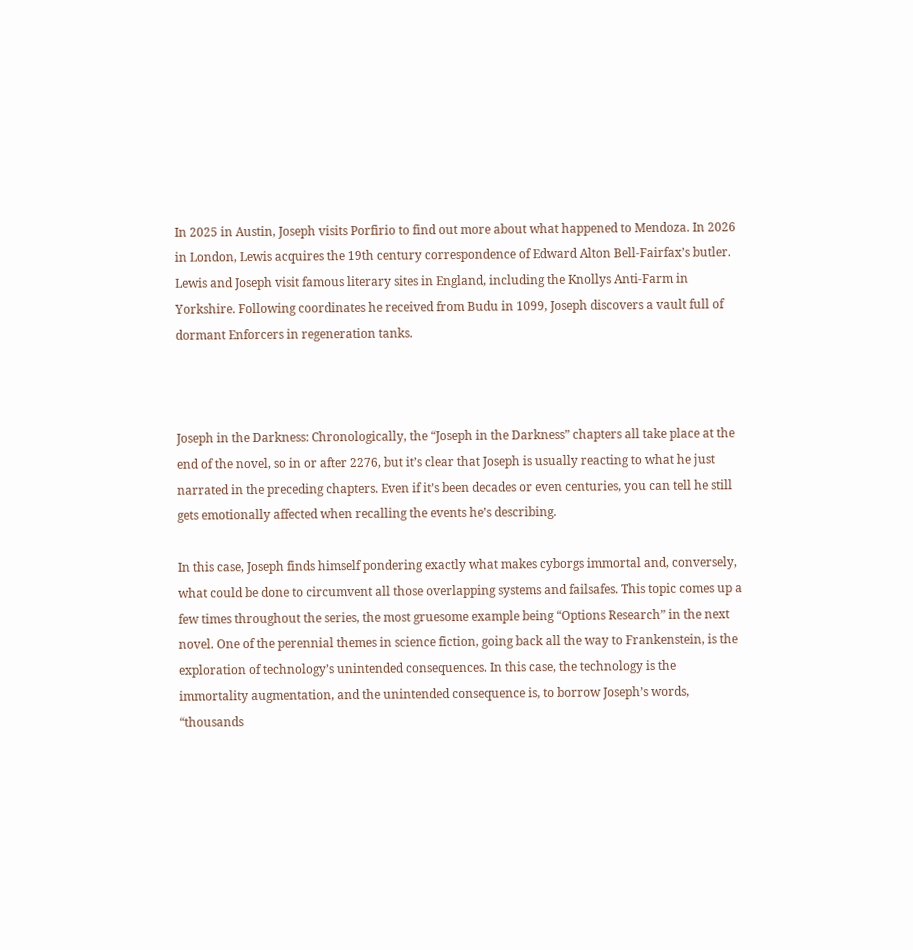In 2025 in Austin, Joseph visits Porfirio to find out more about what happened to Mendoza. In 2026 in London, Lewis acquires the 19th century correspondence of Edward Alton Bell-Fairfax’s butler. Lewis and Joseph visit famous literary sites in England, including the Knollys Anti-Farm in Yorkshire. Following coordinates he received from Budu in 1099, Joseph discovers a vault full of dormant Enforcers in regeneration tanks.



Joseph in the Darkness: Chronologically, the “Joseph in the Darkness” chapters all take place at the end of the novel, so in or after 2276, but it’s clear that Joseph is usually reacting to what he just narrated in the preceding chapters. Even if it’s been decades or even centuries, you can tell he still gets emotionally affected when recalling the events he’s describing.

In this case, Joseph finds himself pondering exactly what makes cyborgs immortal and, conversely, what could be done to circumvent all those overlapping systems and failsafes. This topic comes up a few times throughout the series, the most gruesome example being “Options Research” in the next novel. One of the perennial themes in science fiction, going back all the way to Frankenstein, is the exploration of technology’s unintended consequences. In this case, the technology is the immortality augmentation, and the unintended consequence is, to borrow Joseph’s words, “thousands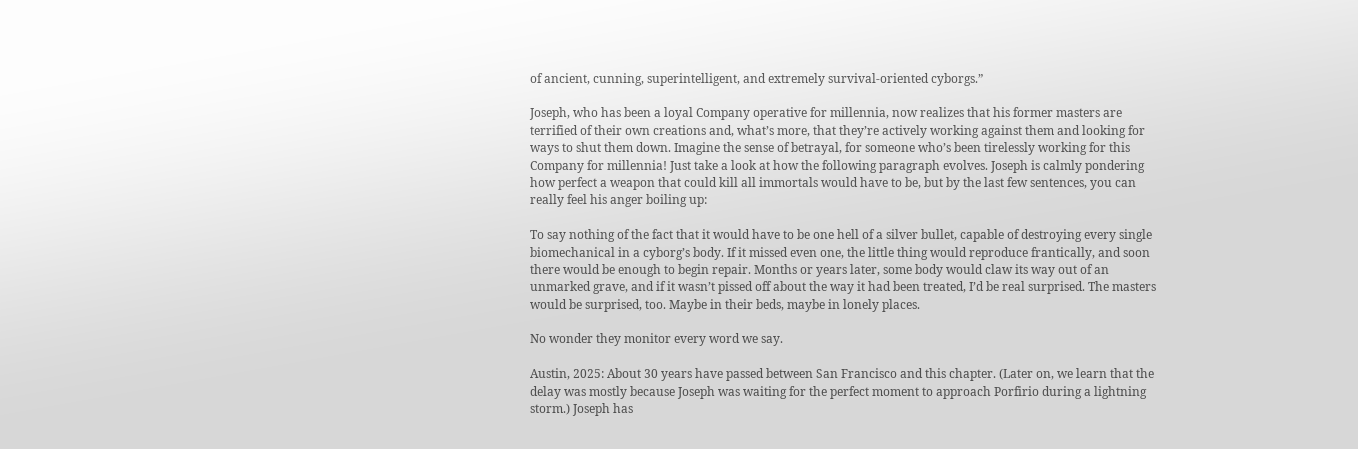of ancient, cunning, superintelligent, and extremely survival-oriented cyborgs.”

Joseph, who has been a loyal Company operative for millennia, now realizes that his former masters are terrified of their own creations and, what’s more, that they’re actively working against them and looking for ways to shut them down. Imagine the sense of betrayal, for someone who’s been tirelessly working for this Company for millennia! Just take a look at how the following paragraph evolves. Joseph is calmly pondering how perfect a weapon that could kill all immortals would have to be, but by the last few sentences, you can really feel his anger boiling up:

To say nothing of the fact that it would have to be one hell of a silver bullet, capable of destroying every single biomechanical in a cyborg’s body. If it missed even one, the little thing would reproduce frantically, and soon there would be enough to begin repair. Months or years later, some body would claw its way out of an unmarked grave, and if it wasn’t pissed off about the way it had been treated, I’d be real surprised. The masters would be surprised, too. Maybe in their beds, maybe in lonely places.

No wonder they monitor every word we say.

Austin, 2025: About 30 years have passed between San Francisco and this chapter. (Later on, we learn that the delay was mostly because Joseph was waiting for the perfect moment to approach Porfirio during a lightning storm.) Joseph has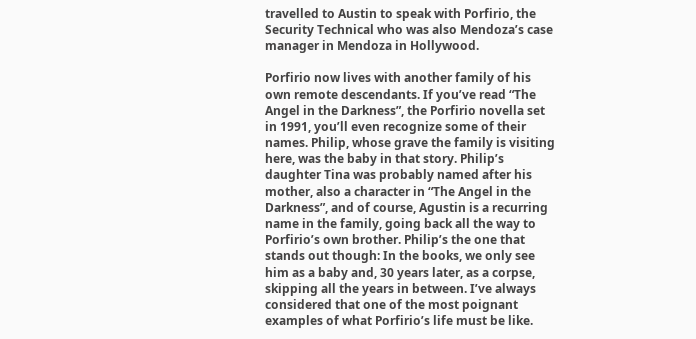travelled to Austin to speak with Porfirio, the Security Technical who was also Mendoza’s case manager in Mendoza in Hollywood.

Porfirio now lives with another family of his own remote descendants. If you’ve read “The Angel in the Darkness”, the Porfirio novella set in 1991, you’ll even recognize some of their names. Philip, whose grave the family is visiting here, was the baby in that story. Philip’s daughter Tina was probably named after his mother, also a character in “The Angel in the Darkness”, and of course, Agustin is a recurring name in the family, going back all the way to Porfirio’s own brother. Philip’s the one that stands out though: In the books, we only see him as a baby and, 30 years later, as a corpse, skipping all the years in between. I’ve always considered that one of the most poignant examples of what Porfirio’s life must be like.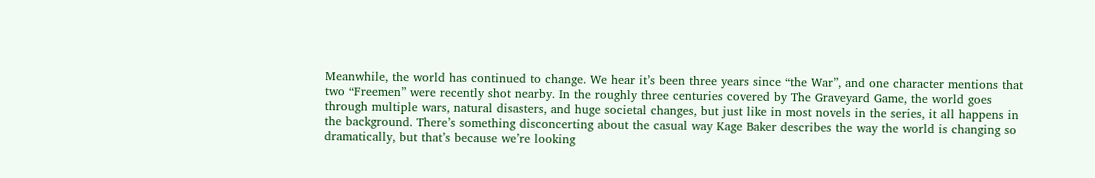Meanwhile, the world has continued to change. We hear it’s been three years since “the War”, and one character mentions that two “Freemen” were recently shot nearby. In the roughly three centuries covered by The Graveyard Game, the world goes through multiple wars, natural disasters, and huge societal changes, but just like in most novels in the series, it all happens in the background. There’s something disconcerting about the casual way Kage Baker describes the way the world is changing so dramatically, but that’s because we’re looking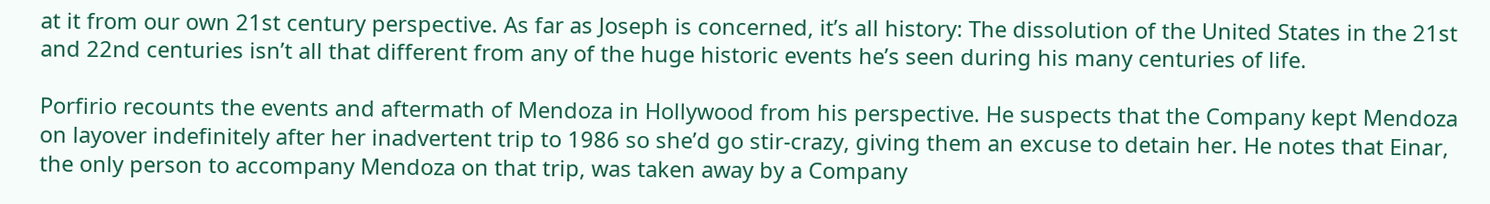at it from our own 21st century perspective. As far as Joseph is concerned, it’s all history: The dissolution of the United States in the 21st and 22nd centuries isn’t all that different from any of the huge historic events he’s seen during his many centuries of life.

Porfirio recounts the events and aftermath of Mendoza in Hollywood from his perspective. He suspects that the Company kept Mendoza on layover indefinitely after her inadvertent trip to 1986 so she’d go stir-crazy, giving them an excuse to detain her. He notes that Einar, the only person to accompany Mendoza on that trip, was taken away by a Company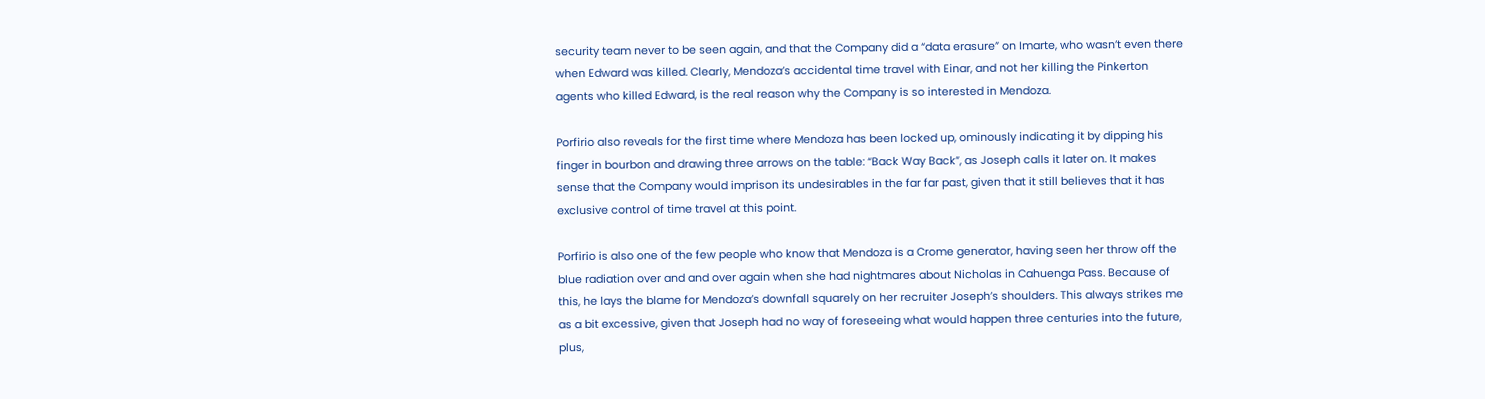security team never to be seen again, and that the Company did a “data erasure” on Imarte, who wasn’t even there when Edward was killed. Clearly, Mendoza’s accidental time travel with Einar, and not her killing the Pinkerton agents who killed Edward, is the real reason why the Company is so interested in Mendoza.

Porfirio also reveals for the first time where Mendoza has been locked up, ominously indicating it by dipping his finger in bourbon and drawing three arrows on the table: “Back Way Back”, as Joseph calls it later on. It makes sense that the Company would imprison its undesirables in the far far past, given that it still believes that it has exclusive control of time travel at this point.

Porfirio is also one of the few people who know that Mendoza is a Crome generator, having seen her throw off the blue radiation over and and over again when she had nightmares about Nicholas in Cahuenga Pass. Because of this, he lays the blame for Mendoza’s downfall squarely on her recruiter Joseph’s shoulders. This always strikes me as a bit excessive, given that Joseph had no way of foreseeing what would happen three centuries into the future, plus,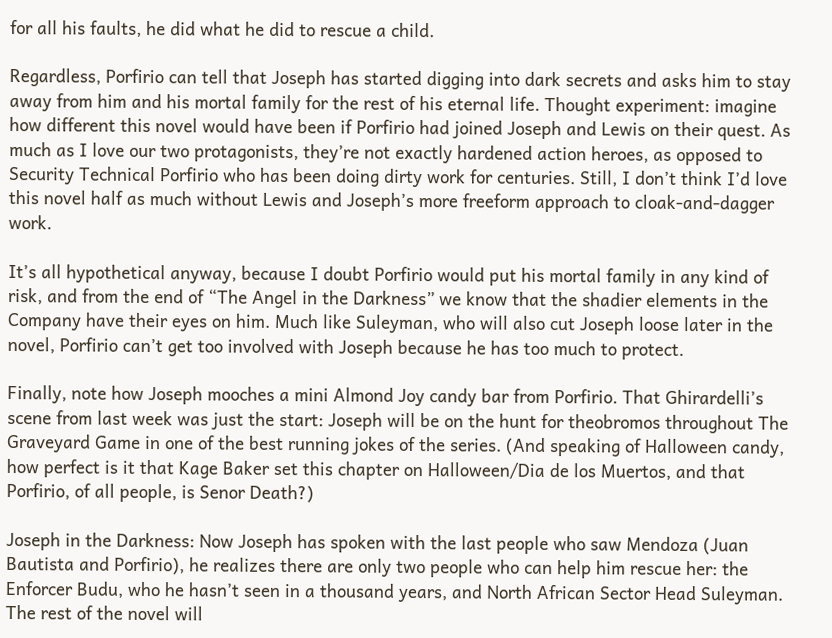for all his faults, he did what he did to rescue a child.

Regardless, Porfirio can tell that Joseph has started digging into dark secrets and asks him to stay away from him and his mortal family for the rest of his eternal life. Thought experiment: imagine how different this novel would have been if Porfirio had joined Joseph and Lewis on their quest. As much as I love our two protagonists, they’re not exactly hardened action heroes, as opposed to Security Technical Porfirio who has been doing dirty work for centuries. Still, I don’t think I’d love this novel half as much without Lewis and Joseph’s more freeform approach to cloak-and-dagger work.

It’s all hypothetical anyway, because I doubt Porfirio would put his mortal family in any kind of risk, and from the end of “The Angel in the Darkness” we know that the shadier elements in the Company have their eyes on him. Much like Suleyman, who will also cut Joseph loose later in the novel, Porfirio can’t get too involved with Joseph because he has too much to protect.

Finally, note how Joseph mooches a mini Almond Joy candy bar from Porfirio. That Ghirardelli’s scene from last week was just the start: Joseph will be on the hunt for theobromos throughout The Graveyard Game in one of the best running jokes of the series. (And speaking of Halloween candy, how perfect is it that Kage Baker set this chapter on Halloween/Dia de los Muertos, and that Porfirio, of all people, is Senor Death?)

Joseph in the Darkness: Now Joseph has spoken with the last people who saw Mendoza (Juan Bautista and Porfirio), he realizes there are only two people who can help him rescue her: the Enforcer Budu, who he hasn’t seen in a thousand years, and North African Sector Head Suleyman. The rest of the novel will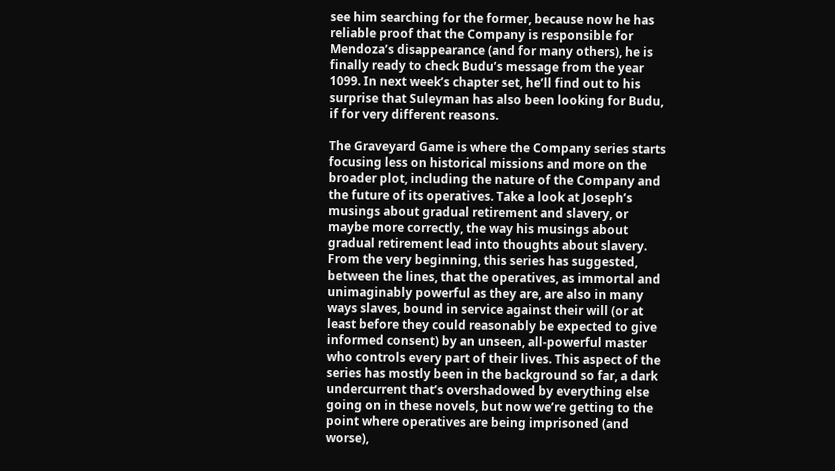see him searching for the former, because now he has reliable proof that the Company is responsible for Mendoza’s disappearance (and for many others), he is finally ready to check Budu’s message from the year 1099. In next week’s chapter set, he’ll find out to his surprise that Suleyman has also been looking for Budu, if for very different reasons.

The Graveyard Game is where the Company series starts focusing less on historical missions and more on the broader plot, including the nature of the Company and the future of its operatives. Take a look at Joseph’s musings about gradual retirement and slavery, or maybe more correctly, the way his musings about gradual retirement lead into thoughts about slavery. From the very beginning, this series has suggested, between the lines, that the operatives, as immortal and unimaginably powerful as they are, are also in many ways slaves, bound in service against their will (or at least before they could reasonably be expected to give informed consent) by an unseen, all-powerful master who controls every part of their lives. This aspect of the series has mostly been in the background so far, a dark undercurrent that’s overshadowed by everything else going on in these novels, but now we’re getting to the point where operatives are being imprisoned (and worse),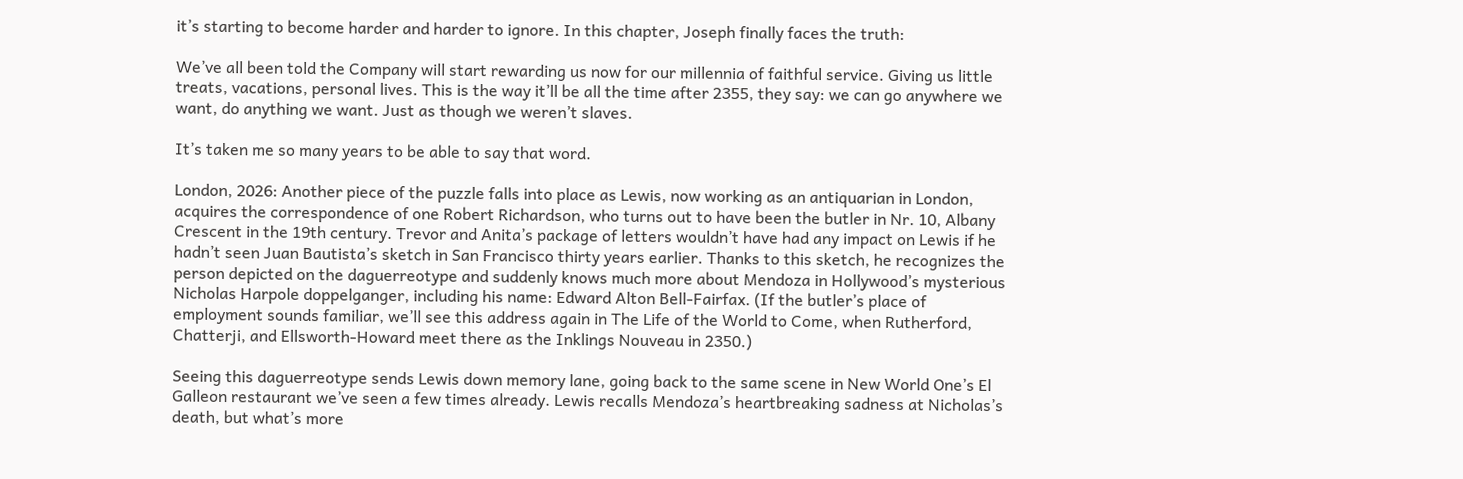it’s starting to become harder and harder to ignore. In this chapter, Joseph finally faces the truth:

We’ve all been told the Company will start rewarding us now for our millennia of faithful service. Giving us little treats, vacations, personal lives. This is the way it’ll be all the time after 2355, they say: we can go anywhere we want, do anything we want. Just as though we weren’t slaves.

It’s taken me so many years to be able to say that word.

London, 2026: Another piece of the puzzle falls into place as Lewis, now working as an antiquarian in London, acquires the correspondence of one Robert Richardson, who turns out to have been the butler in Nr. 10, Albany Crescent in the 19th century. Trevor and Anita’s package of letters wouldn’t have had any impact on Lewis if he hadn’t seen Juan Bautista’s sketch in San Francisco thirty years earlier. Thanks to this sketch, he recognizes the person depicted on the daguerreotype and suddenly knows much more about Mendoza in Hollywood’s mysterious Nicholas Harpole doppelganger, including his name: Edward Alton Bell-Fairfax. (If the butler’s place of employment sounds familiar, we’ll see this address again in The Life of the World to Come, when Rutherford, Chatterji, and Ellsworth-Howard meet there as the Inklings Nouveau in 2350.)

Seeing this daguerreotype sends Lewis down memory lane, going back to the same scene in New World One’s El Galleon restaurant we’ve seen a few times already. Lewis recalls Mendoza’s heartbreaking sadness at Nicholas’s death, but what’s more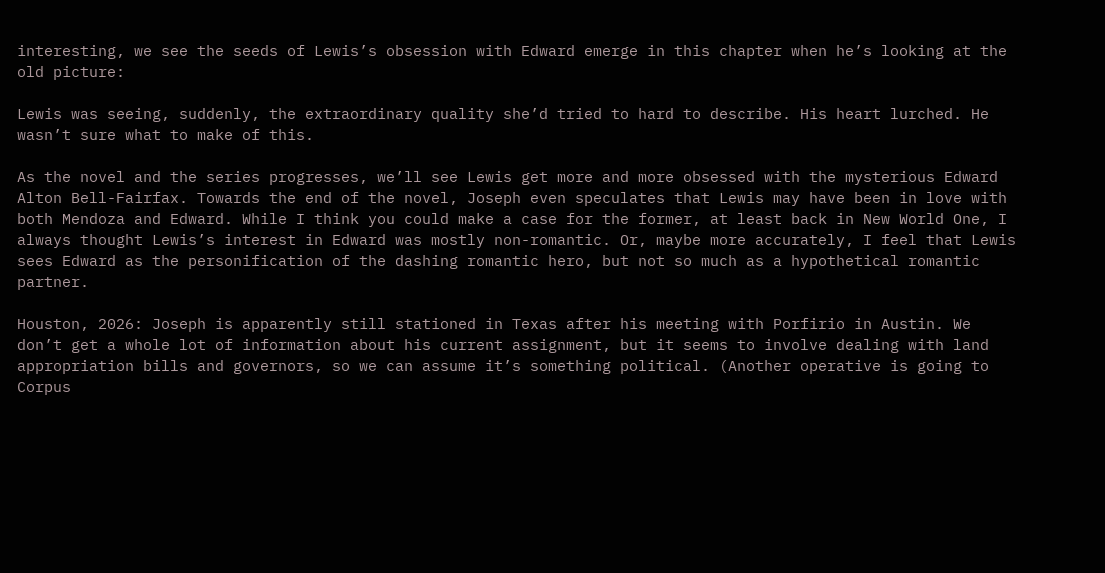interesting, we see the seeds of Lewis’s obsession with Edward emerge in this chapter when he’s looking at the old picture:

Lewis was seeing, suddenly, the extraordinary quality she’d tried to hard to describe. His heart lurched. He wasn’t sure what to make of this.

As the novel and the series progresses, we’ll see Lewis get more and more obsessed with the mysterious Edward Alton Bell-Fairfax. Towards the end of the novel, Joseph even speculates that Lewis may have been in love with both Mendoza and Edward. While I think you could make a case for the former, at least back in New World One, I always thought Lewis’s interest in Edward was mostly non-romantic. Or, maybe more accurately, I feel that Lewis sees Edward as the personification of the dashing romantic hero, but not so much as a hypothetical romantic partner.

Houston, 2026: Joseph is apparently still stationed in Texas after his meeting with Porfirio in Austin. We don’t get a whole lot of information about his current assignment, but it seems to involve dealing with land appropriation bills and governors, so we can assume it’s something political. (Another operative is going to Corpus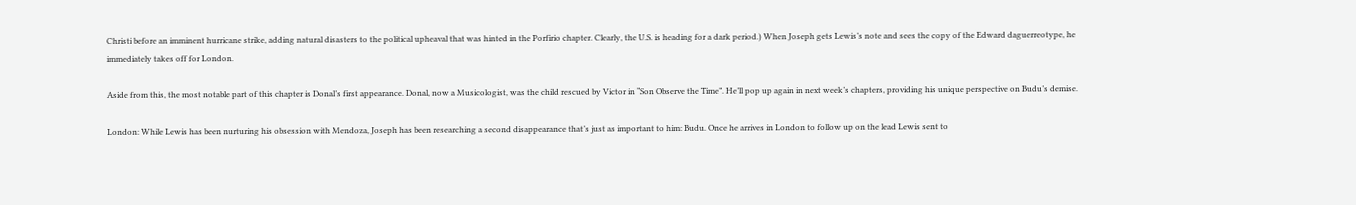Christi before an imminent hurricane strike, adding natural disasters to the political upheaval that was hinted in the Porfirio chapter. Clearly, the U.S. is heading for a dark period.) When Joseph gets Lewis’s note and sees the copy of the Edward daguerreotype, he immediately takes off for London.

Aside from this, the most notable part of this chapter is Donal’s first appearance. Donal, now a Musicologist, was the child rescued by Victor in “Son Observe the Time”. He’ll pop up again in next week’s chapters, providing his unique perspective on Budu’s demise.

London: While Lewis has been nurturing his obsession with Mendoza, Joseph has been researching a second disappearance that’s just as important to him: Budu. Once he arrives in London to follow up on the lead Lewis sent to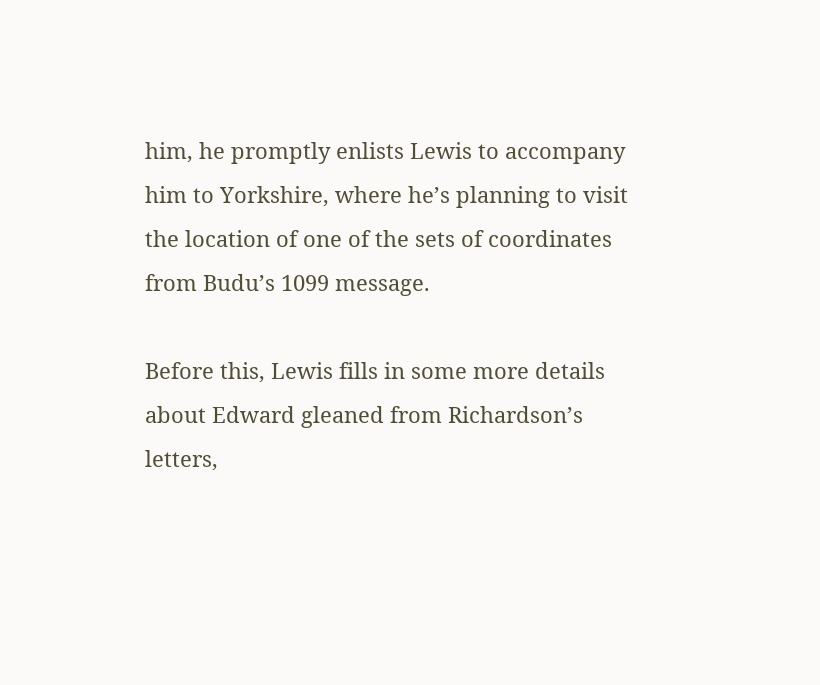him, he promptly enlists Lewis to accompany him to Yorkshire, where he’s planning to visit the location of one of the sets of coordinates from Budu’s 1099 message.

Before this, Lewis fills in some more details about Edward gleaned from Richardson’s letters,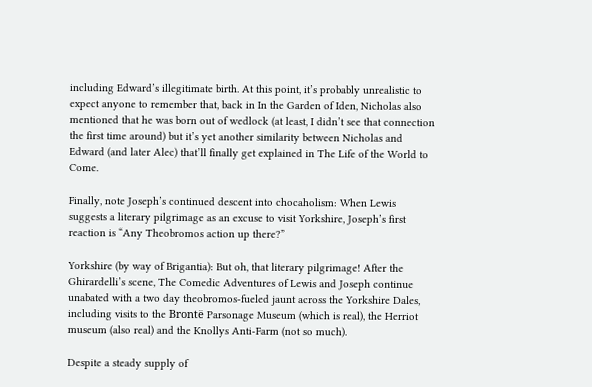including Edward’s illegitimate birth. At this point, it’s probably unrealistic to expect anyone to remember that, back in In the Garden of Iden, Nicholas also mentioned that he was born out of wedlock (at least, I didn’t see that connection the first time around) but it’s yet another similarity between Nicholas and Edward (and later Alec) that’ll finally get explained in The Life of the World to Come.

Finally, note Joseph’s continued descent into chocaholism: When Lewis suggests a literary pilgrimage as an excuse to visit Yorkshire, Joseph’s first reaction is “Any Theobromos action up there?”

Yorkshire (by way of Brigantia): But oh, that literary pilgrimage! After the Ghirardelli’s scene, The Comedic Adventures of Lewis and Joseph continue unabated with a two day theobromos-fueled jaunt across the Yorkshire Dales, including visits to the Brontë Parsonage Museum (which is real), the Herriot museum (also real) and the Knollys Anti-Farm (not so much).

Despite a steady supply of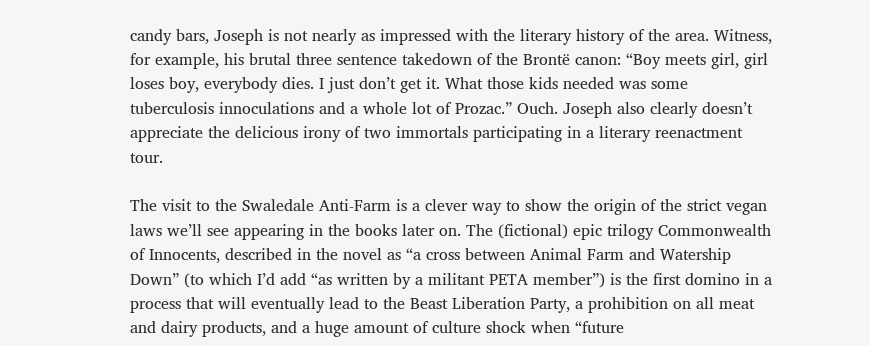candy bars, Joseph is not nearly as impressed with the literary history of the area. Witness, for example, his brutal three sentence takedown of the Brontë canon: “Boy meets girl, girl loses boy, everybody dies. I just don’t get it. What those kids needed was some tuberculosis innoculations and a whole lot of Prozac.” Ouch. Joseph also clearly doesn’t appreciate the delicious irony of two immortals participating in a literary reenactment tour.

The visit to the Swaledale Anti-Farm is a clever way to show the origin of the strict vegan laws we’ll see appearing in the books later on. The (fictional) epic trilogy Commonwealth of Innocents, described in the novel as “a cross between Animal Farm and Watership Down” (to which I’d add “as written by a militant PETA member”) is the first domino in a process that will eventually lead to the Beast Liberation Party, a prohibition on all meat and dairy products, and a huge amount of culture shock when “future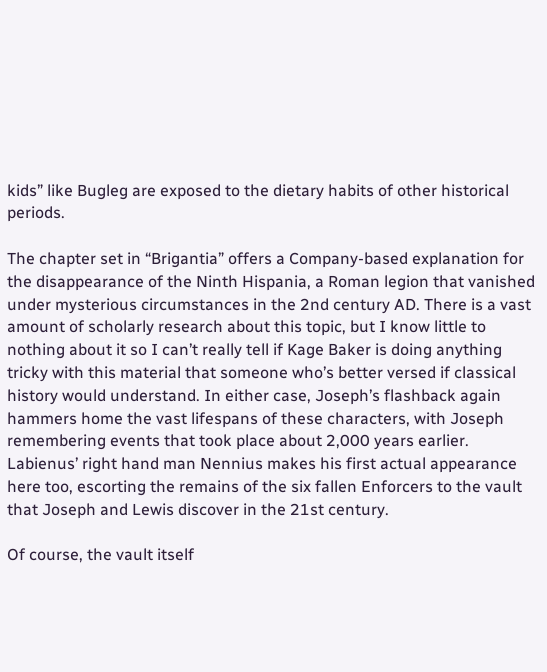kids” like Bugleg are exposed to the dietary habits of other historical periods.

The chapter set in “Brigantia” offers a Company-based explanation for the disappearance of the Ninth Hispania, a Roman legion that vanished under mysterious circumstances in the 2nd century AD. There is a vast amount of scholarly research about this topic, but I know little to nothing about it so I can’t really tell if Kage Baker is doing anything tricky with this material that someone who’s better versed if classical history would understand. In either case, Joseph’s flashback again hammers home the vast lifespans of these characters, with Joseph remembering events that took place about 2,000 years earlier. Labienus’ right hand man Nennius makes his first actual appearance here too, escorting the remains of the six fallen Enforcers to the vault that Joseph and Lewis discover in the 21st century.

Of course, the vault itself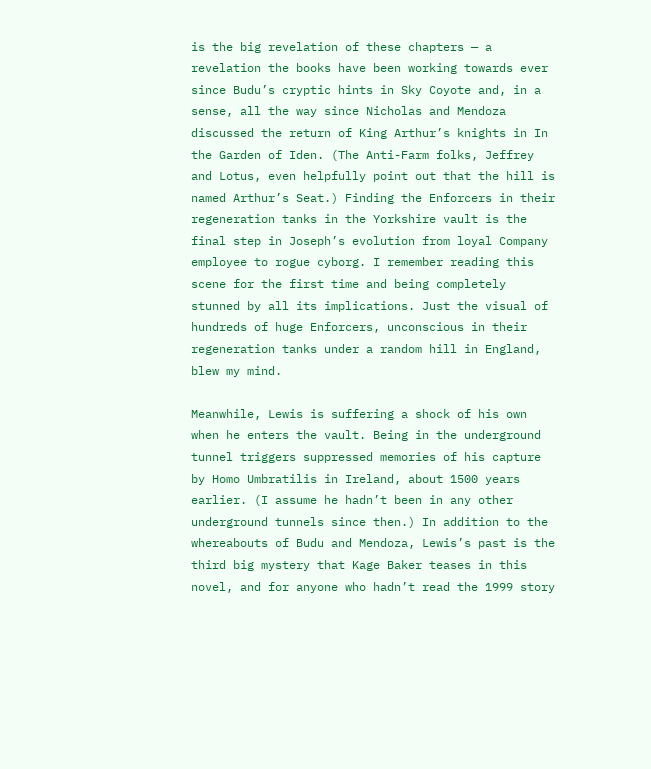is the big revelation of these chapters — a revelation the books have been working towards ever since Budu’s cryptic hints in Sky Coyote and, in a sense, all the way since Nicholas and Mendoza discussed the return of King Arthur’s knights in In the Garden of Iden. (The Anti-Farm folks, Jeffrey and Lotus, even helpfully point out that the hill is named Arthur’s Seat.) Finding the Enforcers in their regeneration tanks in the Yorkshire vault is the final step in Joseph’s evolution from loyal Company employee to rogue cyborg. I remember reading this scene for the first time and being completely stunned by all its implications. Just the visual of hundreds of huge Enforcers, unconscious in their regeneration tanks under a random hill in England, blew my mind.

Meanwhile, Lewis is suffering a shock of his own when he enters the vault. Being in the underground tunnel triggers suppressed memories of his capture by Homo Umbratilis in Ireland, about 1500 years earlier. (I assume he hadn’t been in any other underground tunnels since then.) In addition to the whereabouts of Budu and Mendoza, Lewis’s past is the third big mystery that Kage Baker teases in this novel, and for anyone who hadn’t read the 1999 story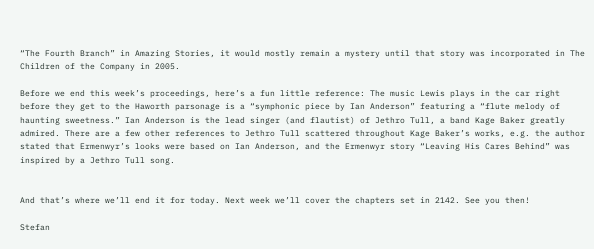“The Fourth Branch” in Amazing Stories, it would mostly remain a mystery until that story was incorporated in The Children of the Company in 2005.

Before we end this week’s proceedings, here’s a fun little reference: The music Lewis plays in the car right before they get to the Haworth parsonage is a “symphonic piece by Ian Anderson” featuring a “flute melody of haunting sweetness.” Ian Anderson is the lead singer (and flautist) of Jethro Tull, a band Kage Baker greatly admired. There are a few other references to Jethro Tull scattered throughout Kage Baker’s works, e.g. the author stated that Ermenwyr’s looks were based on Ian Anderson, and the Ermenwyr story “Leaving His Cares Behind” was inspired by a Jethro Tull song.


And that’s where we’ll end it for today. Next week we’ll cover the chapters set in 2142. See you then!

Stefan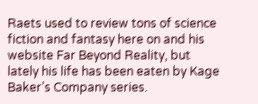Raets used to review tons of science fiction and fantasy here on and his website Far Beyond Reality, but lately his life has been eaten by Kage Baker’s Company series.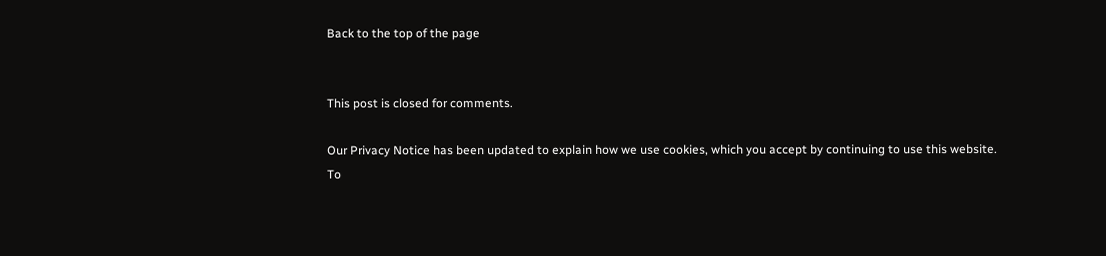Back to the top of the page


This post is closed for comments.

Our Privacy Notice has been updated to explain how we use cookies, which you accept by continuing to use this website. To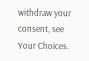withdraw your consent, see Your Choices.